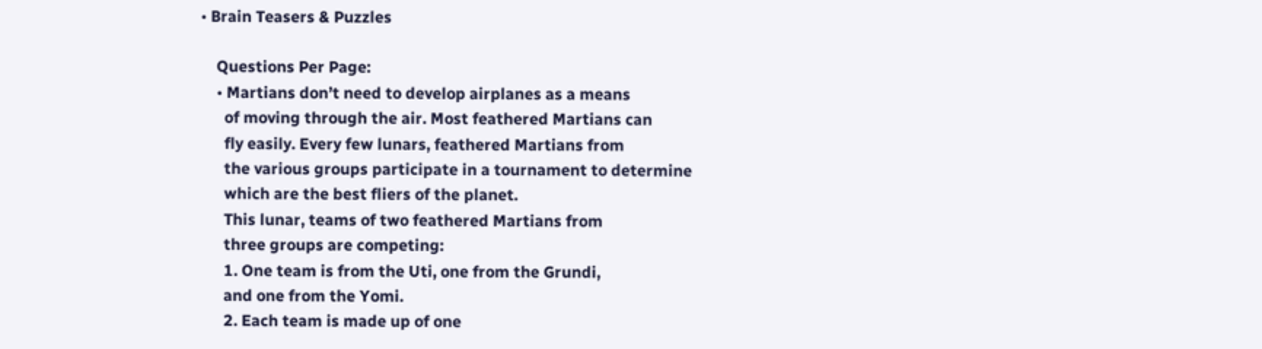• Brain Teasers & Puzzles

    Questions Per Page:
    • Martians don’t need to develop airplanes as a means
      of moving through the air. Most feathered Martians can
      fly easily. Every few lunars, feathered Martians from
      the various groups participate in a tournament to determine
      which are the best fliers of the planet.
      This lunar, teams of two feathered Martians from
      three groups are competing:
      1. One team is from the Uti, one from the Grundi,
      and one from the Yomi.
      2. Each team is made up of one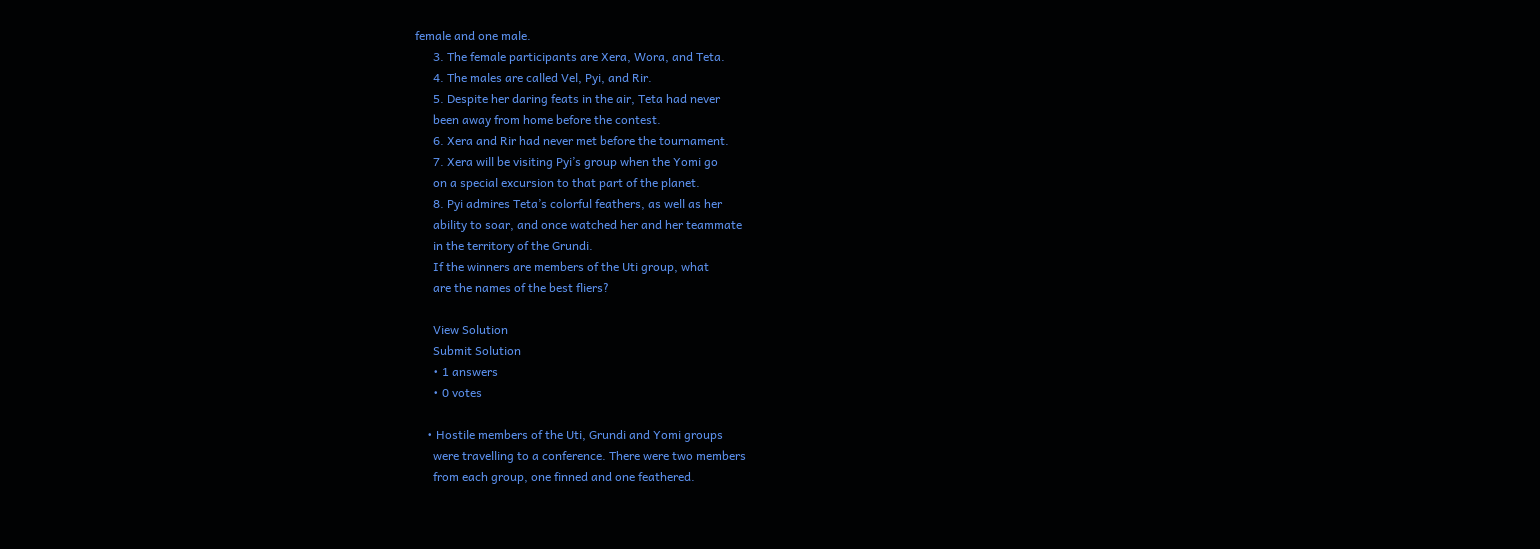female and one male.
      3. The female participants are Xera, Wora, and Teta.
      4. The males are called Vel, Pyi, and Rir.
      5. Despite her daring feats in the air, Teta had never
      been away from home before the contest.
      6. Xera and Rir had never met before the tournament.
      7. Xera will be visiting Pyi’s group when the Yomi go
      on a special excursion to that part of the planet.
      8. Pyi admires Teta’s colorful feathers, as well as her
      ability to soar, and once watched her and her teammate
      in the territory of the Grundi.
      If the winners are members of the Uti group, what
      are the names of the best fliers?

      View Solution
      Submit Solution
      • 1 answers
      • 0 votes

    • Hostile members of the Uti, Grundi and Yomi groups
      were travelling to a conference. There were two members
      from each group, one finned and one feathered.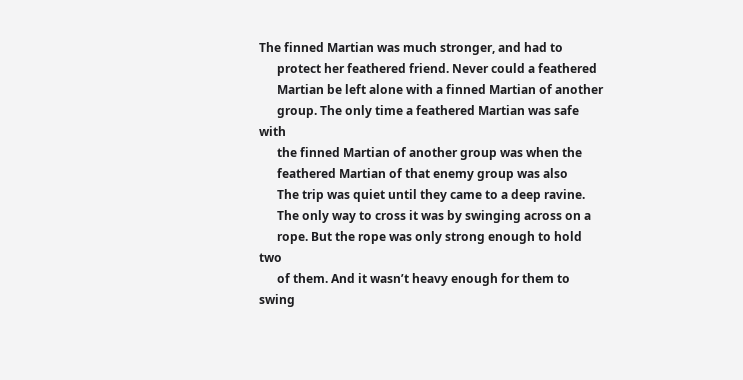The finned Martian was much stronger, and had to
      protect her feathered friend. Never could a feathered
      Martian be left alone with a finned Martian of another
      group. The only time a feathered Martian was safe with
      the finned Martian of another group was when the
      feathered Martian of that enemy group was also
      The trip was quiet until they came to a deep ravine.
      The only way to cross it was by swinging across on a
      rope. But the rope was only strong enough to hold two
      of them. And it wasn’t heavy enough for them to swing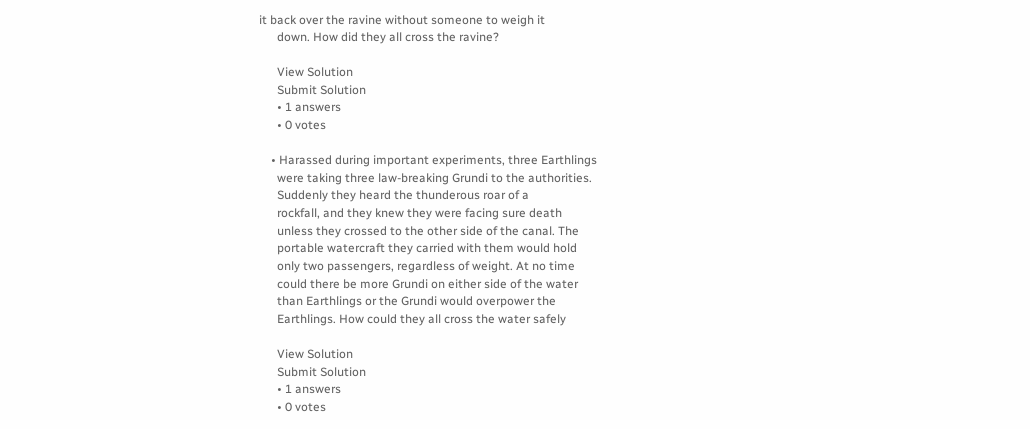it back over the ravine without someone to weigh it
      down. How did they all cross the ravine?

      View Solution
      Submit Solution
      • 1 answers
      • 0 votes

    • Harassed during important experiments, three Earthlings
      were taking three law-breaking Grundi to the authorities.
      Suddenly they heard the thunderous roar of a
      rockfall, and they knew they were facing sure death
      unless they crossed to the other side of the canal. The
      portable watercraft they carried with them would hold
      only two passengers, regardless of weight. At no time
      could there be more Grundi on either side of the water
      than Earthlings or the Grundi would overpower the
      Earthlings. How could they all cross the water safely

      View Solution
      Submit Solution
      • 1 answers
      • 0 votes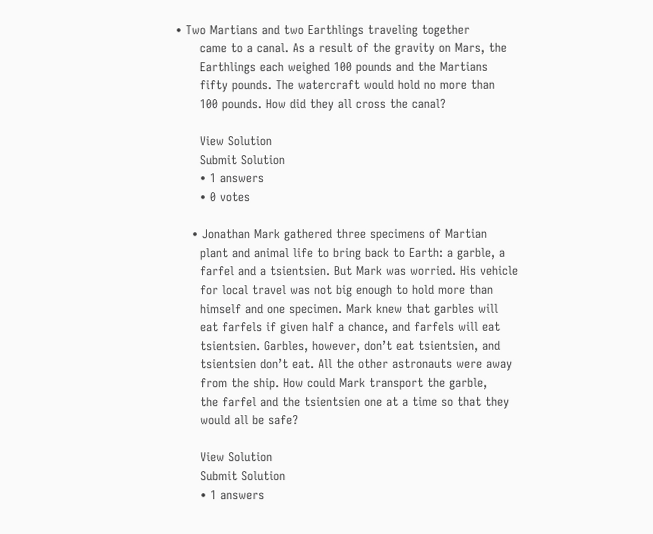• Two Martians and two Earthlings traveling together
      came to a canal. As a result of the gravity on Mars, the
      Earthlings each weighed 100 pounds and the Martians
      fifty pounds. The watercraft would hold no more than
      100 pounds. How did they all cross the canal?

      View Solution
      Submit Solution
      • 1 answers
      • 0 votes

    • Jonathan Mark gathered three specimens of Martian
      plant and animal life to bring back to Earth: a garble, a
      farfel and a tsientsien. But Mark was worried. His vehicle
      for local travel was not big enough to hold more than
      himself and one specimen. Mark knew that garbles will
      eat farfels if given half a chance, and farfels will eat
      tsientsien. Garbles, however, don’t eat tsientsien, and
      tsientsien don’t eat. All the other astronauts were away
      from the ship. How could Mark transport the garble,
      the farfel and the tsientsien one at a time so that they
      would all be safe?

      View Solution
      Submit Solution
      • 1 answers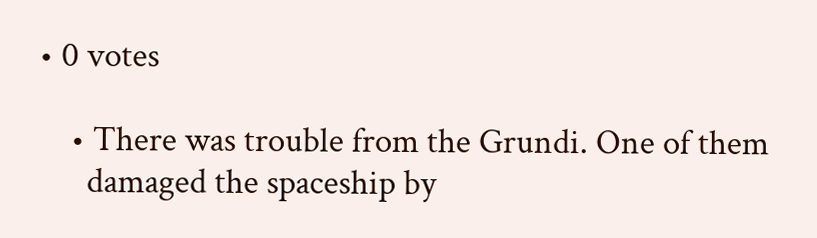• 0 votes

    • There was trouble from the Grundi. One of them
      damaged the spaceship by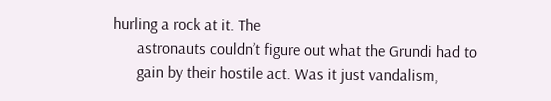hurling a rock at it. The
      astronauts couldn’t figure out what the Grundi had to
      gain by their hostile act. Was it just vandalism,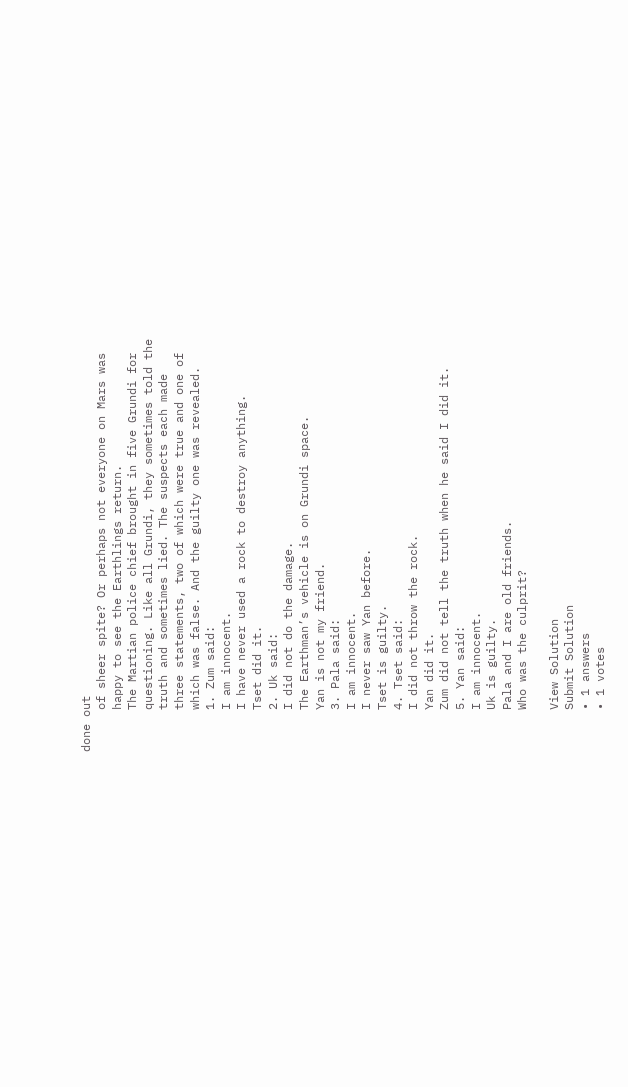done out
      of sheer spite? Or perhaps not everyone on Mars was
      happy to see the Earthlings return.
      The Martian police chief brought in five Grundi for
      questioning. Like all Grundi, they sometimes told the
      truth and sometimes lied. The suspects each made
      three statements, two of which were true and one of
      which was false. And the guilty one was revealed.
      1. Zum said:
      I am innocent.
      I have never used a rock to destroy anything.
      Tset did it.
      2. Uk said:
      I did not do the damage.
      The Earthman’s vehicle is on Grundi space.
      Yan is not my friend.
      3. Pala said:
      I am innocent.
      I never saw Yan before.
      Tset is guilty.
      4. Tset said:
      I did not throw the rock.
      Yan did it.
      Zum did not tell the truth when he said I did it.
      5. Yan said:
      I am innocent.
      Uk is guilty.
      Pala and I are old friends.
      Who was the culprit?

      View Solution
      Submit Solution
      • 1 answers
      • 1 votes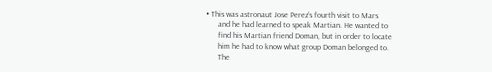• This was astronaut Jose Perez’s fourth visit to Mars
      and he had learned to speak Martian. He wanted to
      find his Martian friend Doman, but in order to locate
      him he had to know what group Doman belonged to.
      The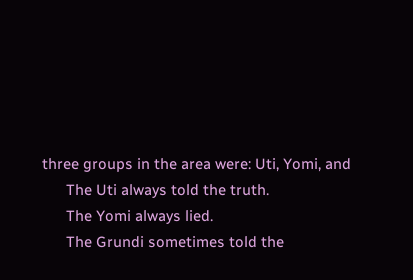three groups in the area were: Uti, Yomi, and
      The Uti always told the truth.
      The Yomi always lied.
      The Grundi sometimes told the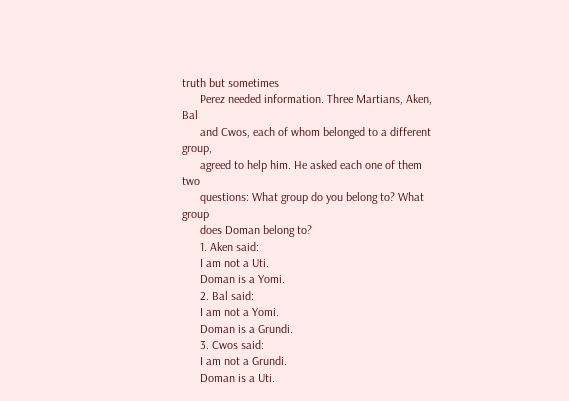truth but sometimes
      Perez needed information. Three Martians, Aken, Bal
      and Cwos, each of whom belonged to a different group,
      agreed to help him. He asked each one of them two
      questions: What group do you belong to? What group
      does Doman belong to?
      1. Aken said:
      I am not a Uti.
      Doman is a Yomi.
      2. Bal said:
      I am not a Yomi.
      Doman is a Grundi.
      3. Cwos said:
      I am not a Grundi.
      Doman is a Uti.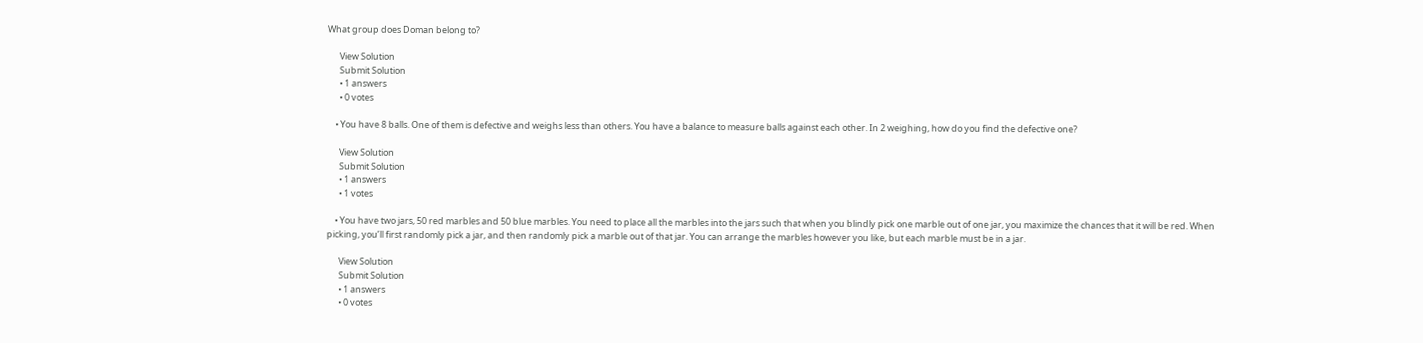What group does Doman belong to?

      View Solution
      Submit Solution
      • 1 answers
      • 0 votes

    • You have 8 balls. One of them is defective and weighs less than others. You have a balance to measure balls against each other. In 2 weighing, how do you find the defective one?

      View Solution
      Submit Solution
      • 1 answers
      • 1 votes

    • You have two jars, 50 red marbles and 50 blue marbles. You need to place all the marbles into the jars such that when you blindly pick one marble out of one jar, you maximize the chances that it will be red. When picking, you’ll first randomly pick a jar, and then randomly pick a marble out of that jar. You can arrange the marbles however you like, but each marble must be in a jar.

      View Solution
      Submit Solution
      • 1 answers
      • 0 votes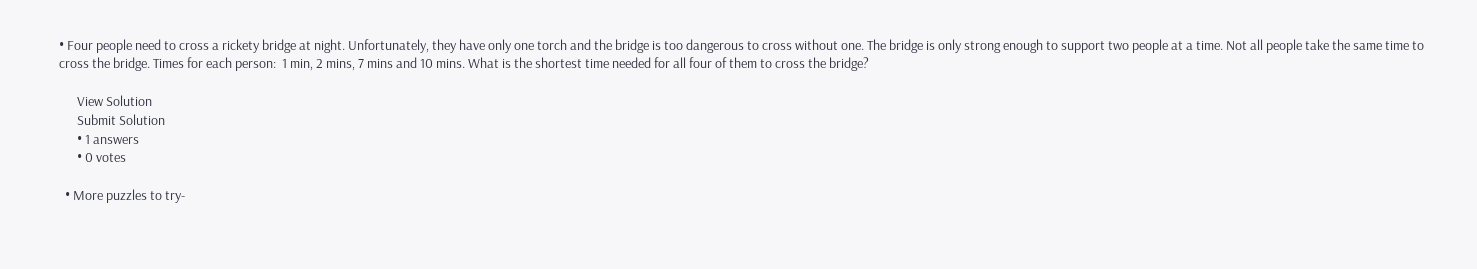• Four people need to cross a rickety bridge at night. Unfortunately, they have only one torch and the bridge is too dangerous to cross without one. The bridge is only strong enough to support two people at a time. Not all people take the same time to cross the bridge. Times for each person:  1 min, 2 mins, 7 mins and 10 mins. What is the shortest time needed for all four of them to cross the bridge?

      View Solution
      Submit Solution
      • 1 answers
      • 0 votes

  • More puzzles to try-